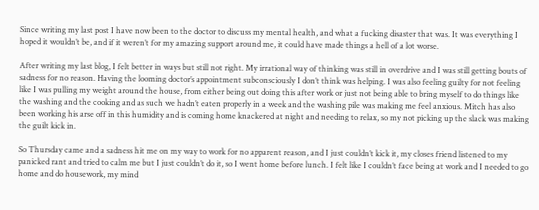Since writing my last post I have now been to the doctor to discuss my mental health, and what a fucking disaster that was. It was everything I hoped it wouldn’t be, and if it weren’t for my amazing support around me, it could have made things a hell of a lot worse.

After writing my last blog, I felt better in ways but still not right. My irrational way of thinking was still in overdrive and I was still getting bouts of sadness for no reason. Having the looming doctor’s appointment subconsciously I don’t think was helping. I was also feeling guilty for not feeling like I was pulling my weight around the house, from either being out doing this after work or just not being able to bring myself to do things like the washing and the cooking and as such we hadn’t eaten properly in a week and the washing pile was making me feel anxious. Mitch has also been working his arse off in this humidity and is coming home knackered at night and needing to relax, so my not picking up the slack was making the guilt kick in.

So Thursday came and a sadness hit me on my way to work for no apparent reason, and I just couldn’t kick it, my closes friend listened to my panicked rant and tried to calm me but I just couldn’t do it, so I went home before lunch. I felt like I couldn’t face being at work and I needed to go home and do housework, my mind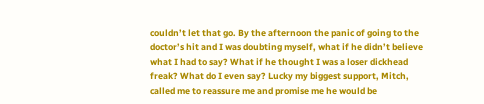couldn’t let that go. By the afternoon the panic of going to the doctor’s hit and I was doubting myself, what if he didn’t believe what I had to say? What if he thought I was a loser dickhead freak? What do I even say? Lucky my biggest support, Mitch, called me to reassure me and promise me he would be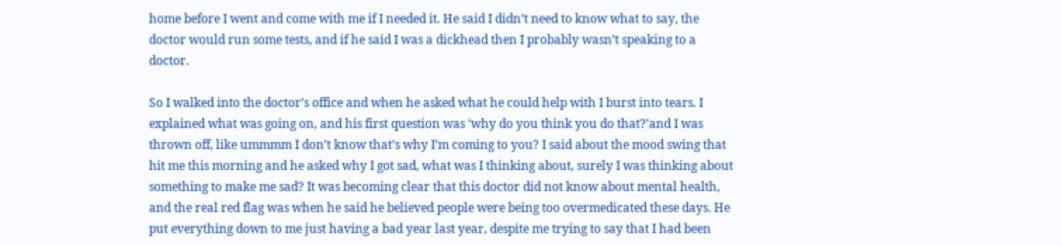home before I went and come with me if I needed it. He said I didn’t need to know what to say, the doctor would run some tests, and if he said I was a dickhead then I probably wasn’t speaking to a doctor.

So I walked into the doctor’s office and when he asked what he could help with I burst into tears. I explained what was going on, and his first question was ‘why do you think you do that?’and I was thrown off, like ummmm I don’t know that’s why I’m coming to you? I said about the mood swing that hit me this morning and he asked why I got sad, what was I thinking about, surely I was thinking about something to make me sad? It was becoming clear that this doctor did not know about mental health, and the real red flag was when he said he believed people were being too overmedicated these days. He put everything down to me just having a bad year last year, despite me trying to say that I had been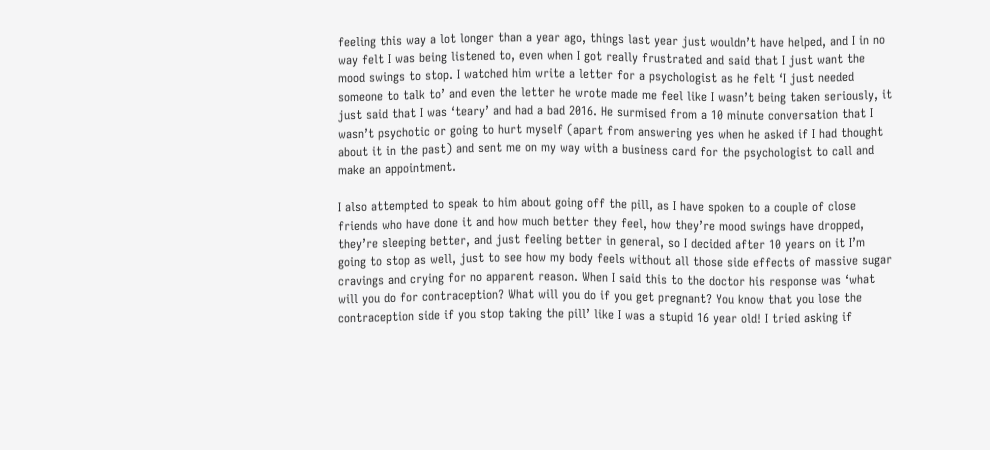feeling this way a lot longer than a year ago, things last year just wouldn’t have helped, and I in no way felt I was being listened to, even when I got really frustrated and said that I just want the mood swings to stop. I watched him write a letter for a psychologist as he felt ‘I just needed someone to talk to’ and even the letter he wrote made me feel like I wasn’t being taken seriously, it just said that I was ‘teary’ and had a bad 2016. He surmised from a 10 minute conversation that I wasn’t psychotic or going to hurt myself (apart from answering yes when he asked if I had thought about it in the past) and sent me on my way with a business card for the psychologist to call and make an appointment.

I also attempted to speak to him about going off the pill, as I have spoken to a couple of close friends who have done it and how much better they feel, how they’re mood swings have dropped, they’re sleeping better, and just feeling better in general, so I decided after 10 years on it I’m going to stop as well, just to see how my body feels without all those side effects of massive sugar cravings and crying for no apparent reason. When I said this to the doctor his response was ‘what will you do for contraception? What will you do if you get pregnant? You know that you lose the contraception side if you stop taking the pill’ like I was a stupid 16 year old! I tried asking if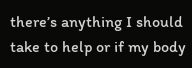there’s anything I should take to help or if my body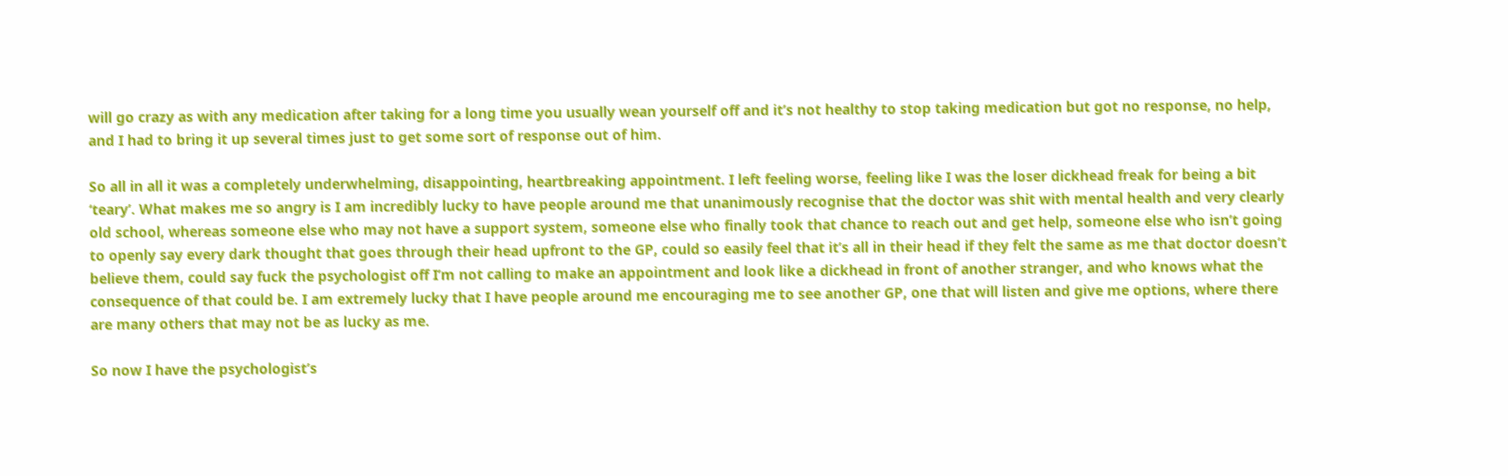will go crazy as with any medication after taking for a long time you usually wean yourself off and it’s not healthy to stop taking medication but got no response, no help, and I had to bring it up several times just to get some sort of response out of him.

So all in all it was a completely underwhelming, disappointing, heartbreaking appointment. I left feeling worse, feeling like I was the loser dickhead freak for being a bit ‘teary’. What makes me so angry is I am incredibly lucky to have people around me that unanimously recognise that the doctor was shit with mental health and very clearly old school, whereas someone else who may not have a support system, someone else who finally took that chance to reach out and get help, someone else who isn’t going to openly say every dark thought that goes through their head upfront to the GP, could so easily feel that it’s all in their head if they felt the same as me that doctor doesn’t believe them, could say fuck the psychologist off I’m not calling to make an appointment and look like a dickhead in front of another stranger, and who knows what the consequence of that could be. I am extremely lucky that I have people around me encouraging me to see another GP, one that will listen and give me options, where there are many others that may not be as lucky as me.

So now I have the psychologist’s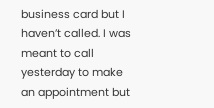business card but I haven’t called. I was meant to call yesterday to make an appointment but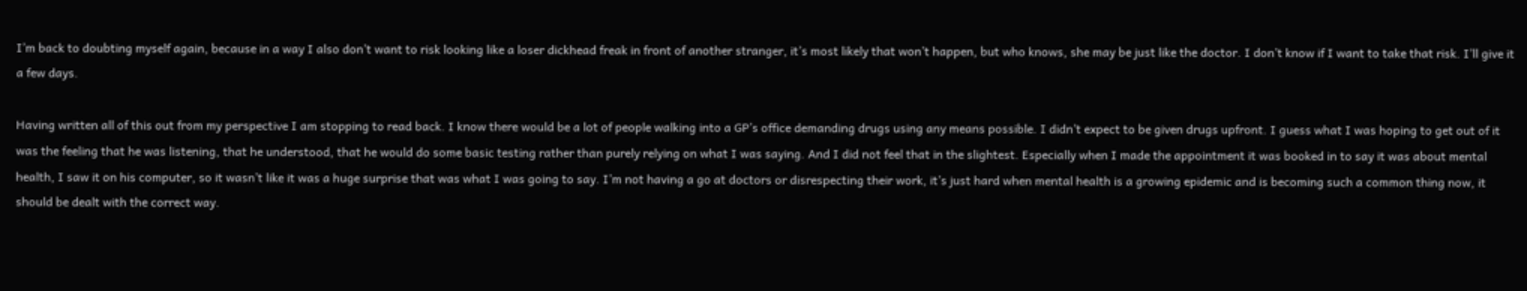I’m back to doubting myself again, because in a way I also don’t want to risk looking like a loser dickhead freak in front of another stranger, it’s most likely that won’t happen, but who knows, she may be just like the doctor. I don’t know if I want to take that risk. I’ll give it a few days.

Having written all of this out from my perspective I am stopping to read back. I know there would be a lot of people walking into a GP’s office demanding drugs using any means possible. I didn’t expect to be given drugs upfront. I guess what I was hoping to get out of it was the feeling that he was listening, that he understood, that he would do some basic testing rather than purely relying on what I was saying. And I did not feel that in the slightest. Especially when I made the appointment it was booked in to say it was about mental health, I saw it on his computer, so it wasn’t like it was a huge surprise that was what I was going to say. I’m not having a go at doctors or disrespecting their work, it’s just hard when mental health is a growing epidemic and is becoming such a common thing now, it should be dealt with the correct way.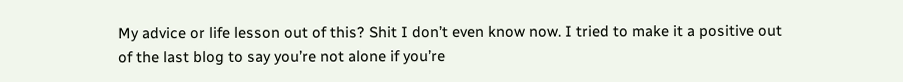My advice or life lesson out of this? Shit I don’t even know now. I tried to make it a positive out of the last blog to say you’re not alone if you’re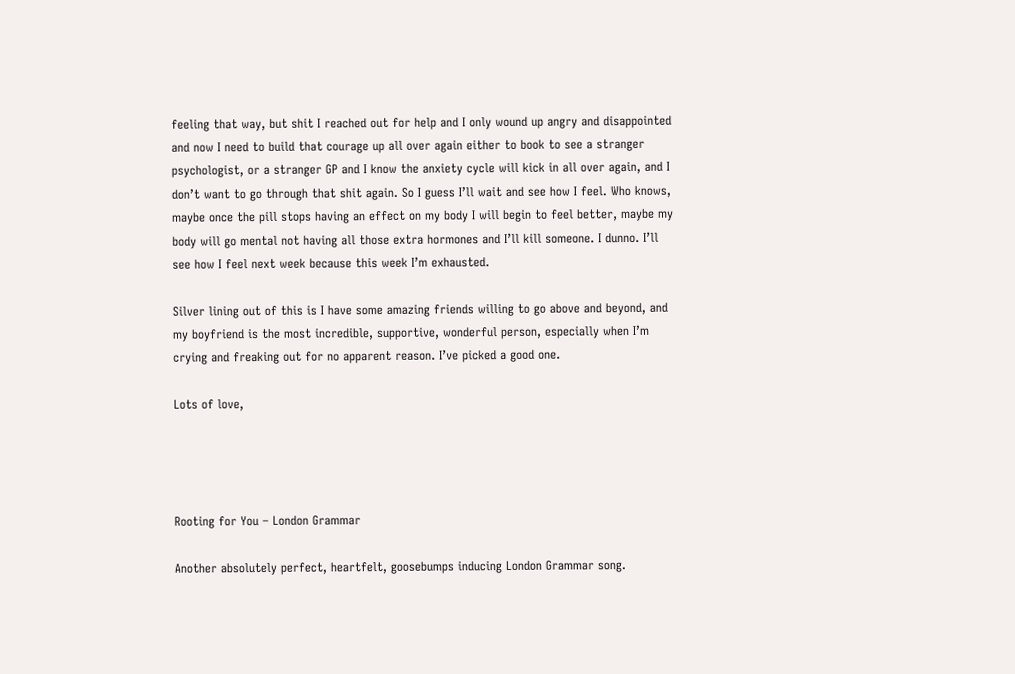feeling that way, but shit I reached out for help and I only wound up angry and disappointed and now I need to build that courage up all over again either to book to see a stranger psychologist, or a stranger GP and I know the anxiety cycle will kick in all over again, and I don’t want to go through that shit again. So I guess I’ll wait and see how I feel. Who knows, maybe once the pill stops having an effect on my body I will begin to feel better, maybe my body will go mental not having all those extra hormones and I’ll kill someone. I dunno. I’ll see how I feel next week because this week I’m exhausted.

Silver lining out of this is I have some amazing friends willing to go above and beyond, and my boyfriend is the most incredible, supportive, wonderful person, especially when I’m crying and freaking out for no apparent reason. I’ve picked a good one.

Lots of love,




Rooting for You – London Grammar

Another absolutely perfect, heartfelt, goosebumps inducing London Grammar song.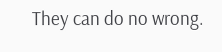They can do no wrong.